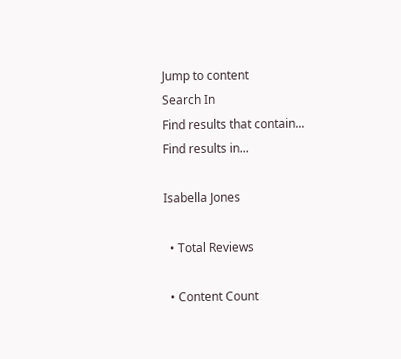Jump to content
Search In
Find results that contain...
Find results in...

Isabella Jones

  • Total Reviews

  • Content Count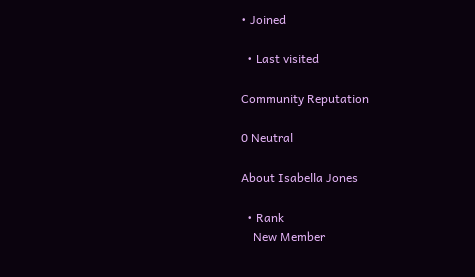• Joined

  • Last visited

Community Reputation

0 Neutral

About Isabella Jones

  • Rank
    New Member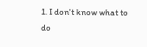1. I don't know what to do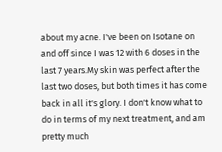about my acne. I've been on Isotane on and off since I was 12 with 6 doses in the last 7 years.My skin was perfect after the last two doses, but both times it has come back in all it's glory. I don't know what to do in terms of my next treatment, and am pretty much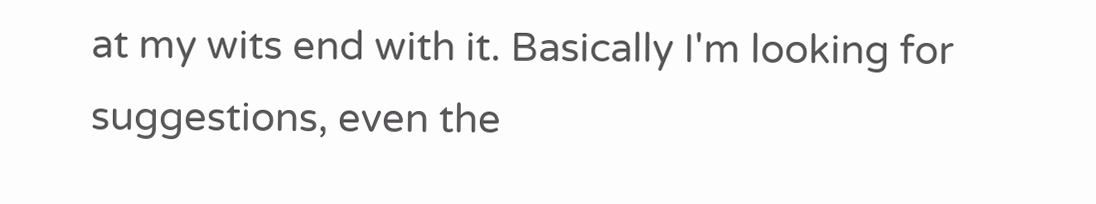at my wits end with it. Basically I'm looking for suggestions, even the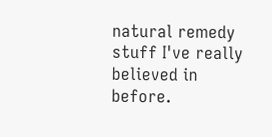natural remedy stuff I've really believed in before.